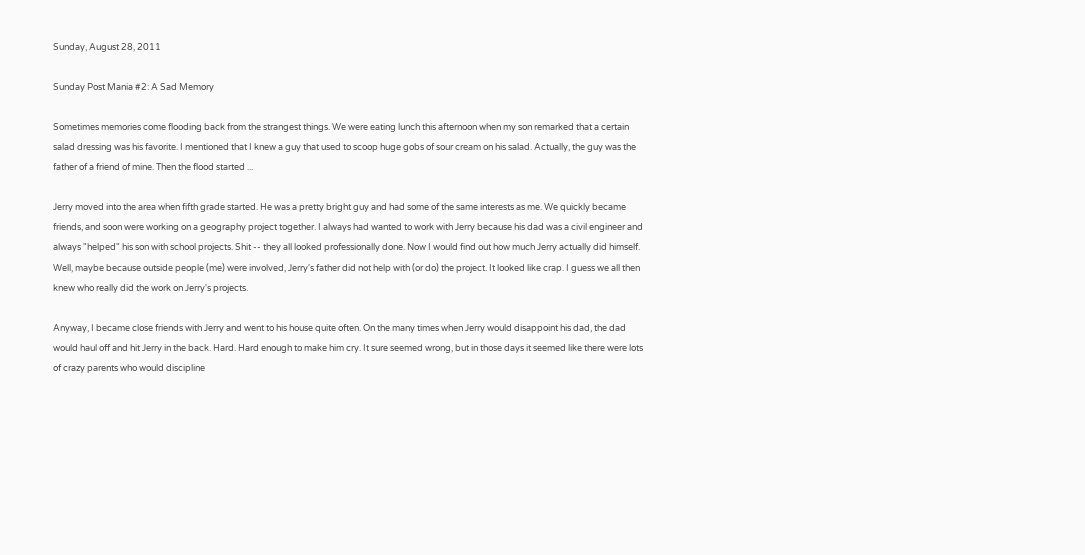Sunday, August 28, 2011

Sunday Post Mania #2: A Sad Memory

Sometimes memories come flooding back from the strangest things. We were eating lunch this afternoon when my son remarked that a certain salad dressing was his favorite. I mentioned that I knew a guy that used to scoop huge gobs of sour cream on his salad. Actually, the guy was the father of a friend of mine. Then the flood started ...

Jerry moved into the area when fifth grade started. He was a pretty bright guy and had some of the same interests as me. We quickly became friends, and soon were working on a geography project together. I always had wanted to work with Jerry because his dad was a civil engineer and always "helped" his son with school projects. Shit -- they all looked professionally done. Now I would find out how much Jerry actually did himself. Well, maybe because outside people (me) were involved, Jerry's father did not help with (or do) the project. It looked like crap. I guess we all then knew who really did the work on Jerry's projects.

Anyway, I became close friends with Jerry and went to his house quite often. On the many times when Jerry would disappoint his dad, the dad would haul off and hit Jerry in the back. Hard. Hard enough to make him cry. It sure seemed wrong, but in those days it seemed like there were lots of crazy parents who would discipline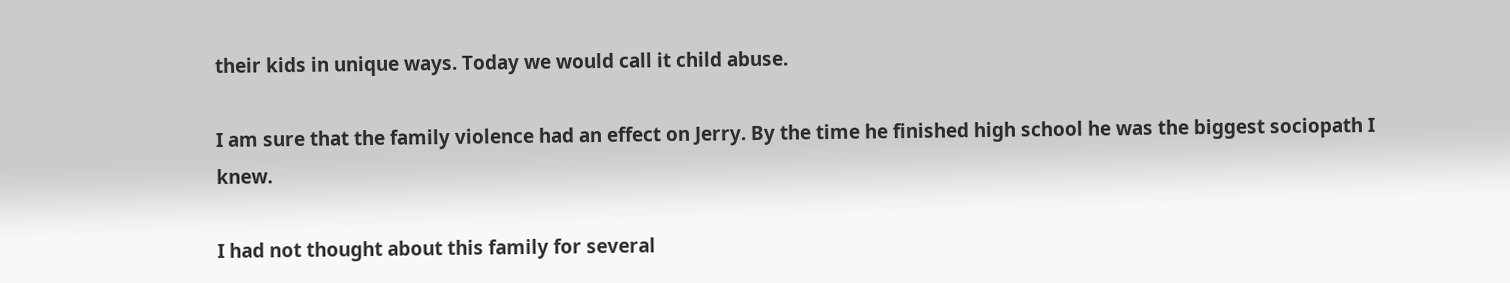their kids in unique ways. Today we would call it child abuse.

I am sure that the family violence had an effect on Jerry. By the time he finished high school he was the biggest sociopath I knew.

I had not thought about this family for several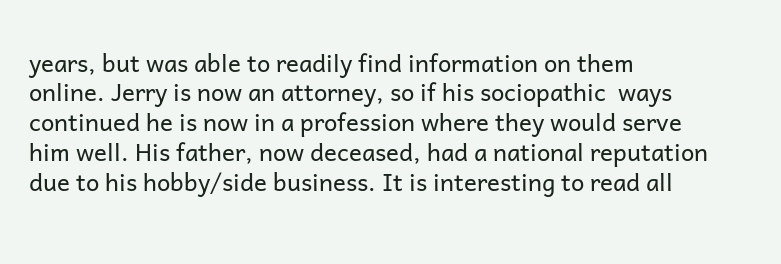years, but was able to readily find information on them online. Jerry is now an attorney, so if his sociopathic  ways continued he is now in a profession where they would serve him well. His father, now deceased, had a national reputation due to his hobby/side business. It is interesting to read all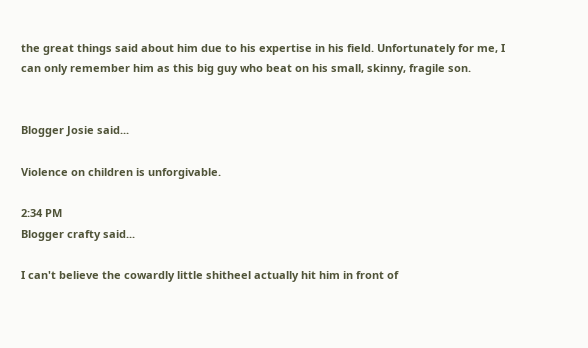the great things said about him due to his expertise in his field. Unfortunately for me, I can only remember him as this big guy who beat on his small, skinny, fragile son.


Blogger Josie said...

Violence on children is unforgivable.

2:34 PM
Blogger crafty said...

I can't believe the cowardly little shitheel actually hit him in front of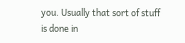you. Usually that sort of stuff is done in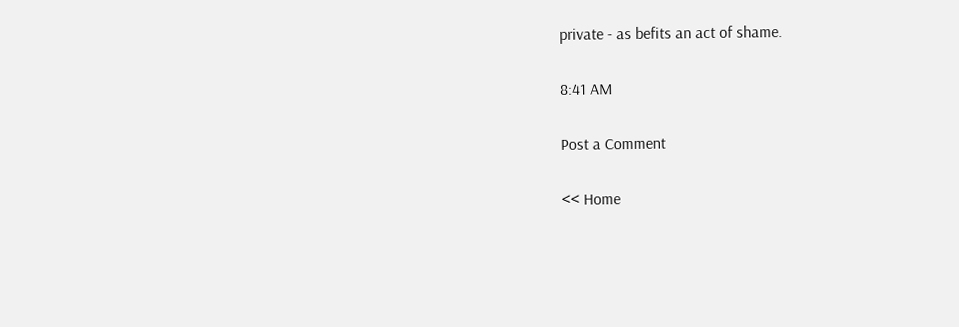private - as befits an act of shame.

8:41 AM

Post a Comment

<< Home